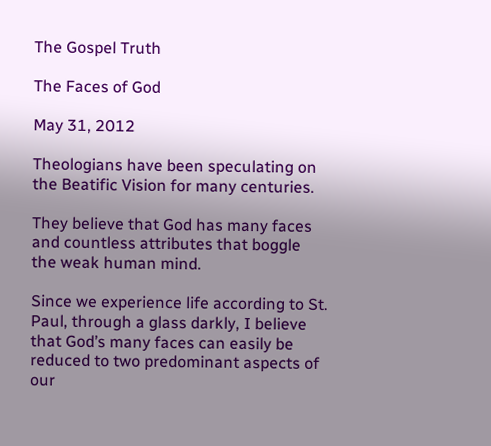The Gospel Truth

The Faces of God

May 31, 2012

Theologians have been speculating on the Beatific Vision for many centuries.

They believe that God has many faces and countless attributes that boggle the weak human mind.

Since we experience life according to St. Paul, through a glass darkly, I believe that God’s many faces can easily be reduced to two predominant aspects of our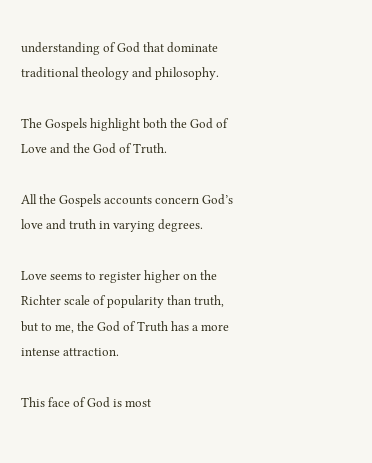understanding of God that dominate traditional theology and philosophy.

The Gospels highlight both the God of Love and the God of Truth.

All the Gospels accounts concern God’s love and truth in varying degrees.

Love seems to register higher on the Richter scale of popularity than truth, but to me, the God of Truth has a more intense attraction.

This face of God is most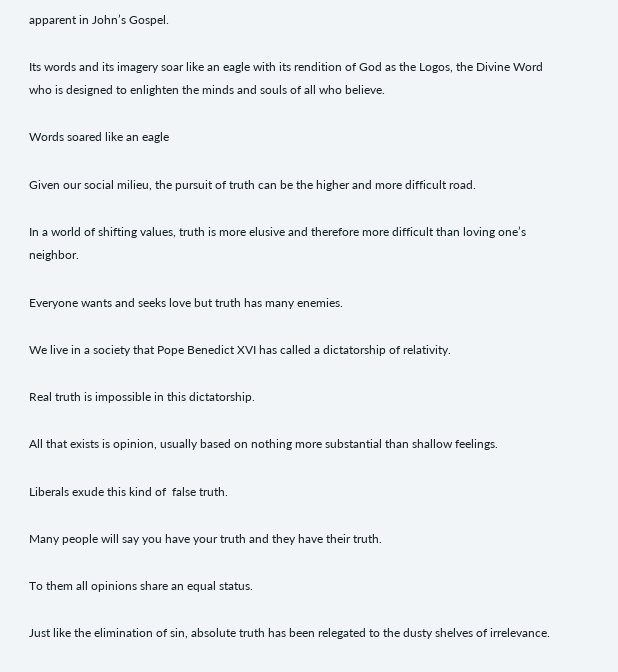apparent in John’s Gospel.

Its words and its imagery soar like an eagle with its rendition of God as the Logos, the Divine Word who is designed to enlighten the minds and souls of all who believe.

Words soared like an eagle

Given our social milieu, the pursuit of truth can be the higher and more difficult road.

In a world of shifting values, truth is more elusive and therefore more difficult than loving one’s neighbor.

Everyone wants and seeks love but truth has many enemies.

We live in a society that Pope Benedict XVI has called a dictatorship of relativity.

Real truth is impossible in this dictatorship.

All that exists is opinion, usually based on nothing more substantial than shallow feelings.

Liberals exude this kind of  false truth.

Many people will say you have your truth and they have their truth.

To them all opinions share an equal status.

Just like the elimination of sin, absolute truth has been relegated to the dusty shelves of irrelevance.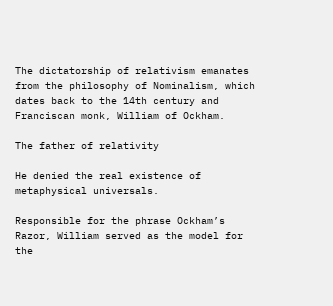The dictatorship of relativism emanates from the philosophy of Nominalism, which dates back to the 14th century and Franciscan monk, William of Ockham.

The father of relativity

He denied the real existence of metaphysical universals.

Responsible for the phrase Ockham’s Razor, William served as the model for the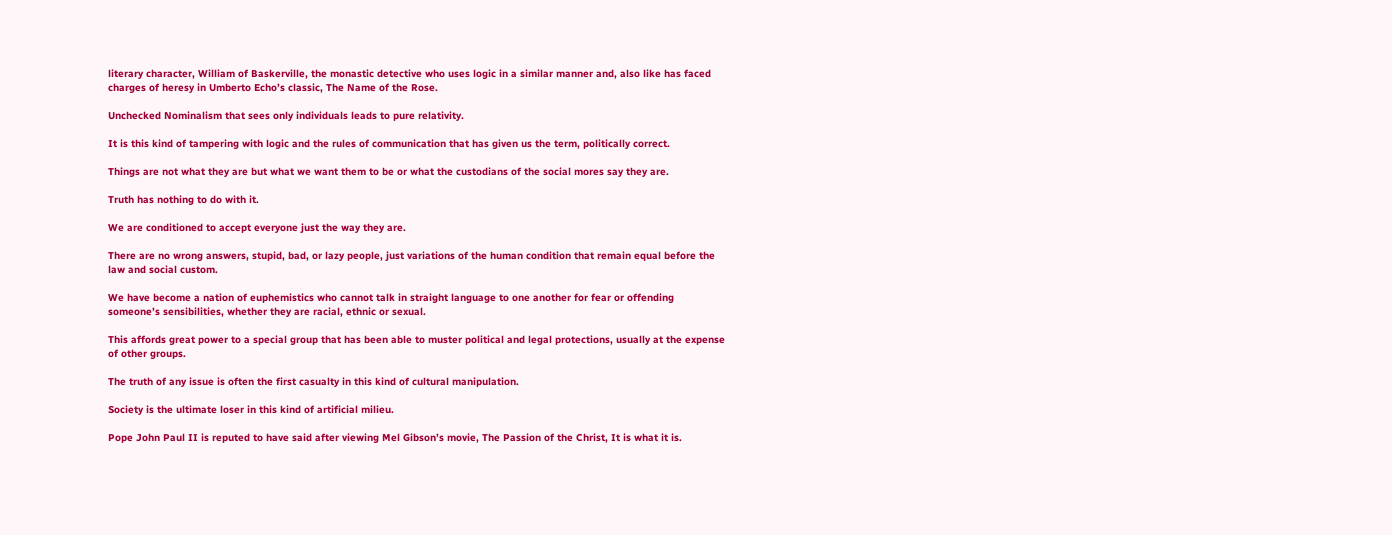literary character, William of Baskerville, the monastic detective who uses logic in a similar manner and, also like has faced charges of heresy in Umberto Echo’s classic, The Name of the Rose.

Unchecked Nominalism that sees only individuals leads to pure relativity.

It is this kind of tampering with logic and the rules of communication that has given us the term, politically correct.

Things are not what they are but what we want them to be or what the custodians of the social mores say they are.

Truth has nothing to do with it.

We are conditioned to accept everyone just the way they are.

There are no wrong answers, stupid, bad, or lazy people, just variations of the human condition that remain equal before the law and social custom.

We have become a nation of euphemistics who cannot talk in straight language to one another for fear or offending someone’s sensibilities, whether they are racial, ethnic or sexual.

This affords great power to a special group that has been able to muster political and legal protections, usually at the expense of other groups.

The truth of any issue is often the first casualty in this kind of cultural manipulation.

Society is the ultimate loser in this kind of artificial milieu.

Pope John Paul II is reputed to have said after viewing Mel Gibson’s movie, The Passion of the Christ, It is what it is.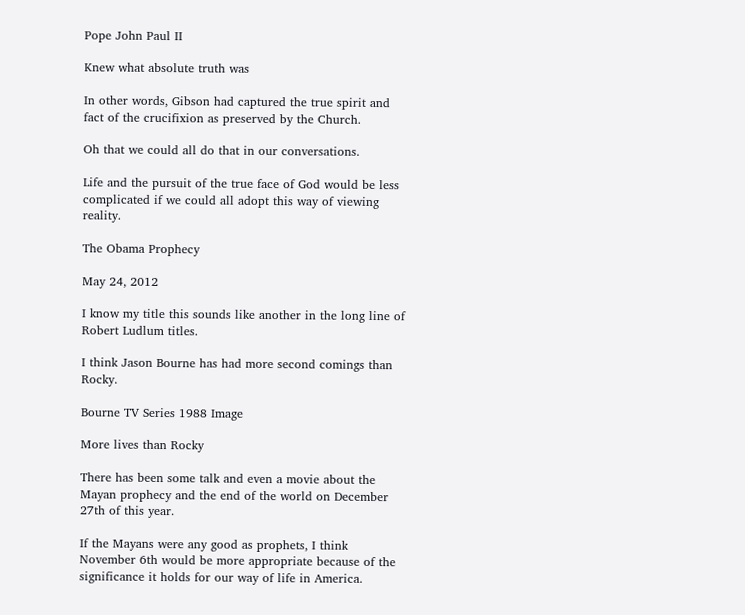Pope John Paul II

Knew what absolute truth was

In other words, Gibson had captured the true spirit and fact of the crucifixion as preserved by the Church.

Oh that we could all do that in our conversations.

Life and the pursuit of the true face of God would be less complicated if we could all adopt this way of viewing reality.

The Obama Prophecy

May 24, 2012

I know my title this sounds like another in the long line of Robert Ludlum titles.

I think Jason Bourne has had more second comings than Rocky.

Bourne TV Series 1988 Image

More lives than Rocky

There has been some talk and even a movie about the Mayan prophecy and the end of the world on December 27th of this year.

If the Mayans were any good as prophets, I think November 6th would be more appropriate because of the significance it holds for our way of life in America.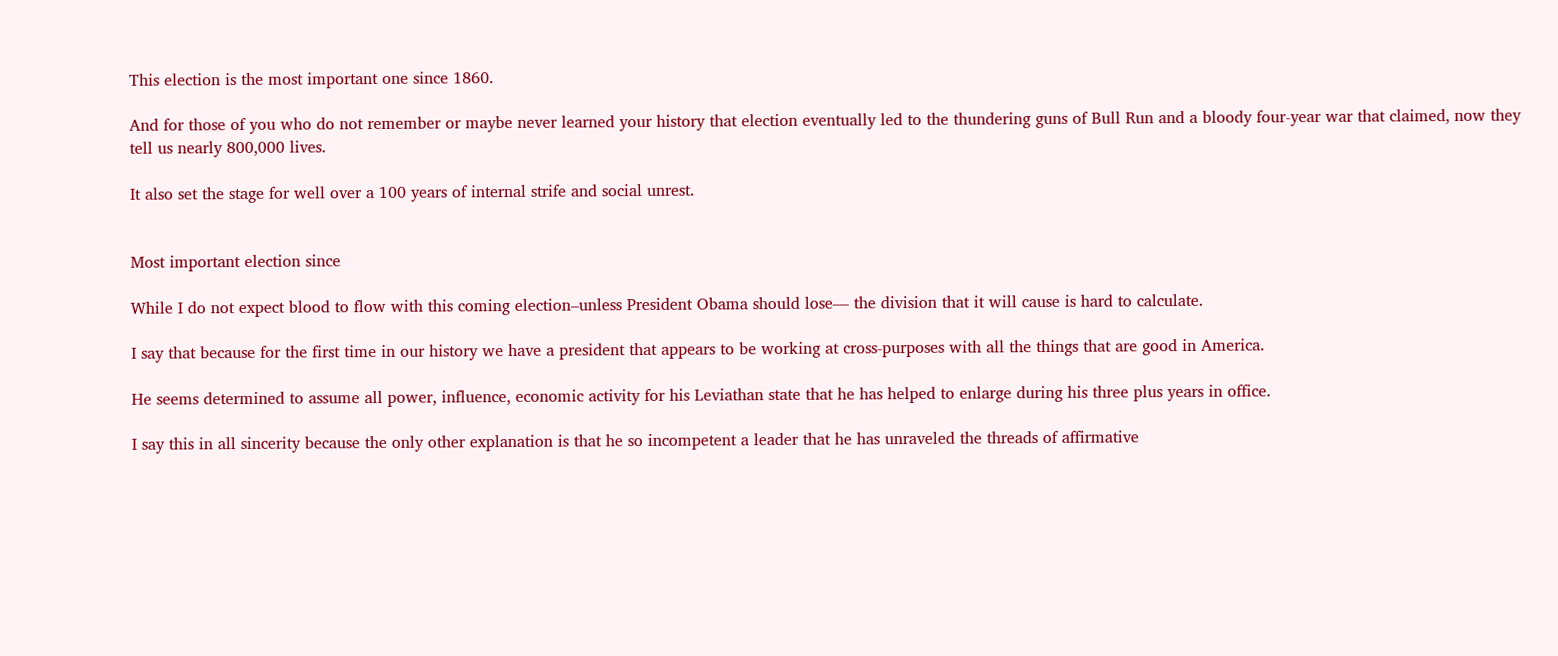This election is the most important one since 1860.

And for those of you who do not remember or maybe never learned your history that election eventually led to the thundering guns of Bull Run and a bloody four-year war that claimed, now they tell us nearly 800,000 lives.

It also set the stage for well over a 100 years of internal strife and social unrest.


Most important election since

While I do not expect blood to flow with this coming election–unless President Obama should lose— the division that it will cause is hard to calculate.

I say that because for the first time in our history we have a president that appears to be working at cross-purposes with all the things that are good in America.

He seems determined to assume all power, influence, economic activity for his Leviathan state that he has helped to enlarge during his three plus years in office.

I say this in all sincerity because the only other explanation is that he so incompetent a leader that he has unraveled the threads of affirmative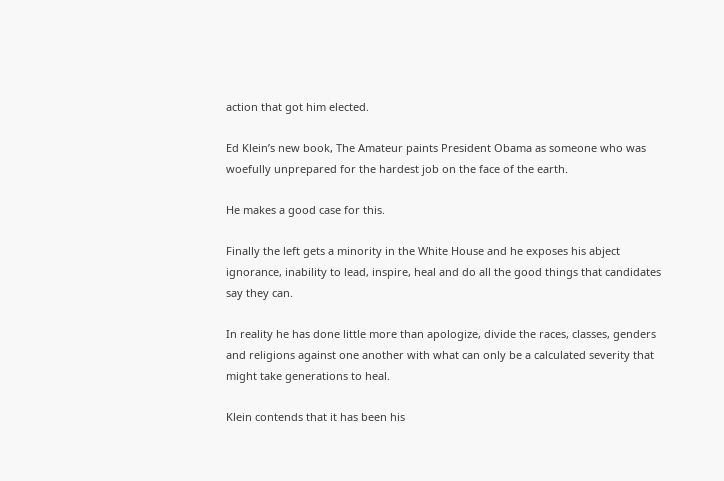action that got him elected.

Ed Klein’s new book, The Amateur paints President Obama as someone who was woefully unprepared for the hardest job on the face of the earth.

He makes a good case for this.

Finally the left gets a minority in the White House and he exposes his abject ignorance, inability to lead, inspire, heal and do all the good things that candidates say they can.

In reality he has done little more than apologize, divide the races, classes, genders and religions against one another with what can only be a calculated severity that might take generations to heal.

Klein contends that it has been his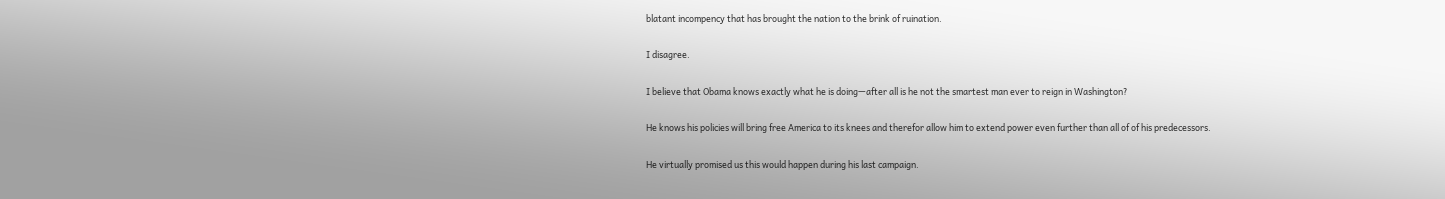blatant incompency that has brought the nation to the brink of ruination.

I disagree.

I believe that Obama knows exactly what he is doing—after all is he not the smartest man ever to reign in Washington?

He knows his policies will bring free America to its knees and therefor allow him to extend power even further than all of of his predecessors.

He virtually promised us this would happen during his last campaign.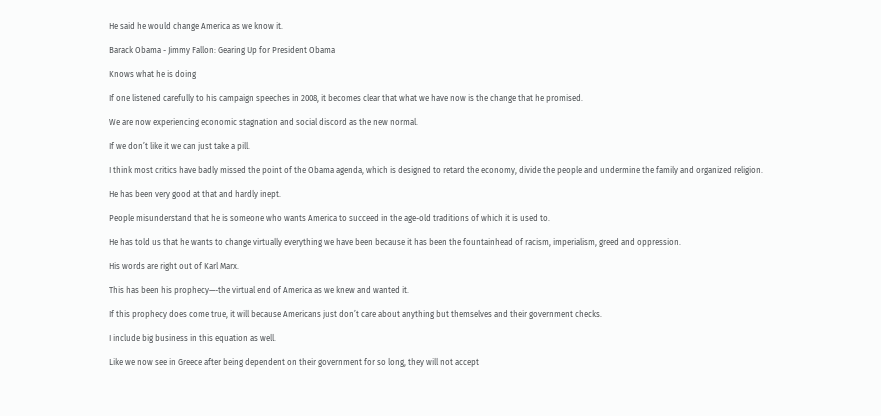He said he would change America as we know it.

Barack Obama - Jimmy Fallon: Gearing Up for President Obama

Knows what he is doing

If one listened carefully to his campaign speeches in 2008, it becomes clear that what we have now is the change that he promised.

We are now experiencing economic stagnation and social discord as the new normal.

If we don’t like it we can just take a pill.

I think most critics have badly missed the point of the Obama agenda, which is designed to retard the economy, divide the people and undermine the family and organized religion.

He has been very good at that and hardly inept.

People misunderstand that he is someone who wants America to succeed in the age-old traditions of which it is used to.

He has told us that he wants to change virtually everything we have been because it has been the fountainhead of racism, imperialism, greed and oppression.

His words are right out of Karl Marx.

This has been his prophecy—-the virtual end of America as we knew and wanted it.

If this prophecy does come true, it will because Americans just don’t care about anything but themselves and their government checks.

I include big business in this equation as well.

Like we now see in Greece after being dependent on their government for so long, they will not accept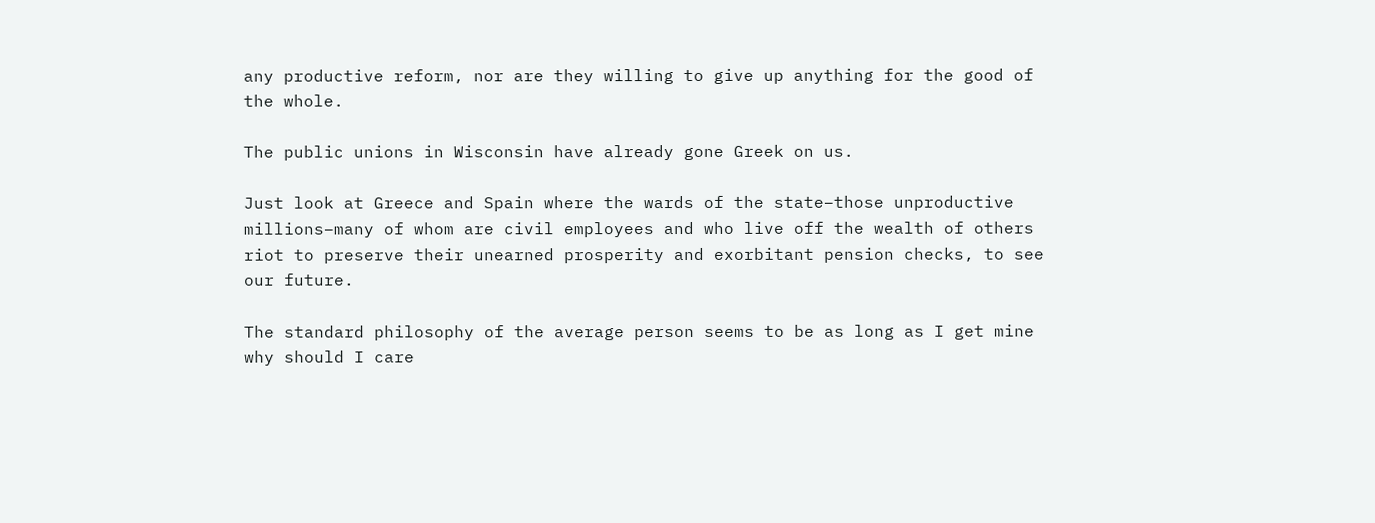any productive reform, nor are they willing to give up anything for the good of the whole.

The public unions in Wisconsin have already gone Greek on us.

Just look at Greece and Spain where the wards of the state–those unproductive millions–many of whom are civil employees and who live off the wealth of others riot to preserve their unearned prosperity and exorbitant pension checks, to see our future.

The standard philosophy of the average person seems to be as long as I get mine why should I care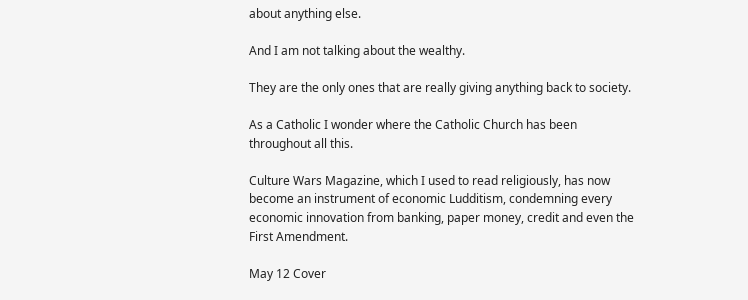about anything else.

And I am not talking about the wealthy.

They are the only ones that are really giving anything back to society.

As a Catholic I wonder where the Catholic Church has been throughout all this.

Culture Wars Magazine, which I used to read religiously, has now become an instrument of economic Ludditism, condemning every economic innovation from banking, paper money, credit and even the First Amendment.

May 12 Cover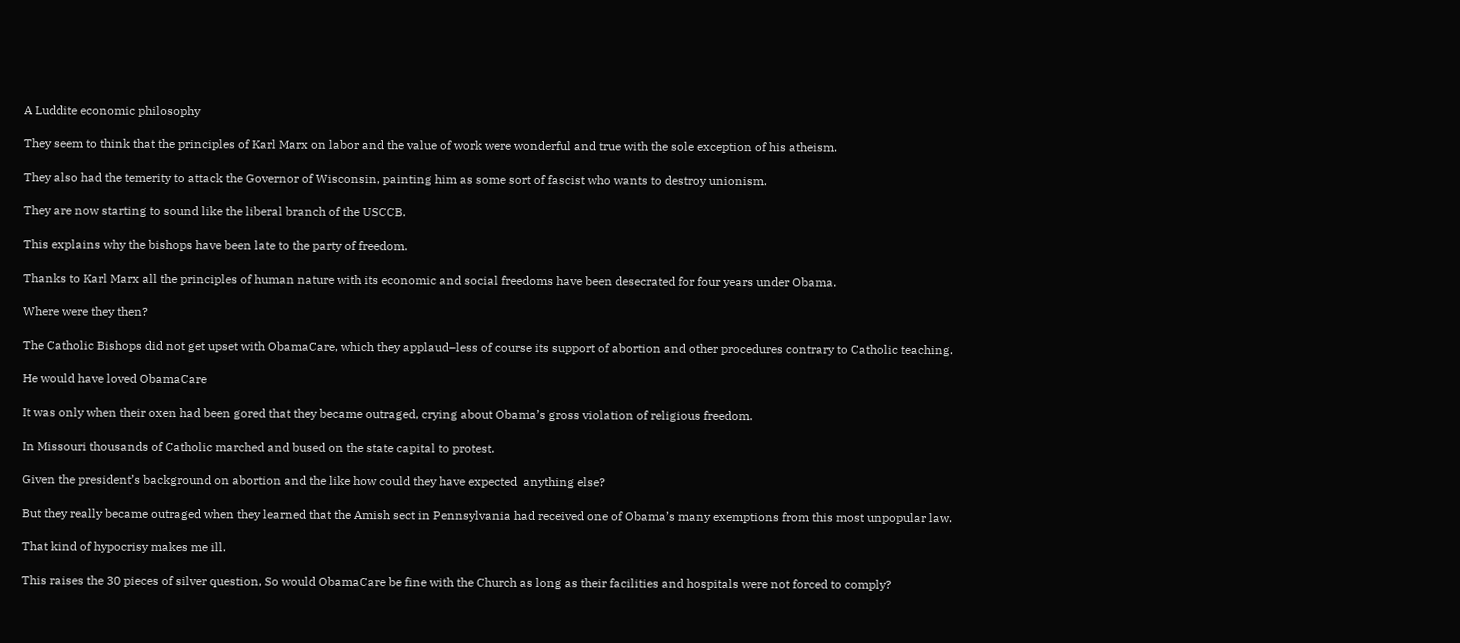A Luddite economic philosophy

They seem to think that the principles of Karl Marx on labor and the value of work were wonderful and true with the sole exception of his atheism.

They also had the temerity to attack the Governor of Wisconsin, painting him as some sort of fascist who wants to destroy unionism.

They are now starting to sound like the liberal branch of the USCCB.

This explains why the bishops have been late to the party of freedom.

Thanks to Karl Marx all the principles of human nature with its economic and social freedoms have been desecrated for four years under Obama.

Where were they then?

The Catholic Bishops did not get upset with ObamaCare, which they applaud–less of course its support of abortion and other procedures contrary to Catholic teaching.

He would have loved ObamaCare

It was only when their oxen had been gored that they became outraged, crying about Obama’s gross violation of religious freedom.

In Missouri thousands of Catholic marched and bused on the state capital to protest.

Given the president’s background on abortion and the like how could they have expected  anything else?

But they really became outraged when they learned that the Amish sect in Pennsylvania had received one of Obama’s many exemptions from this most unpopular law.

That kind of hypocrisy makes me ill.

This raises the 30 pieces of silver question, So would ObamaCare be fine with the Church as long as their facilities and hospitals were not forced to comply?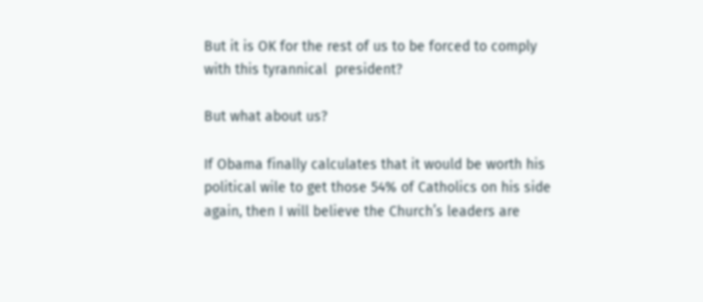But it is OK for the rest of us to be forced to comply with this tyrannical  president?

But what about us?

If Obama finally calculates that it would be worth his political wile to get those 54% of Catholics on his side again, then I will believe the Church’s leaders are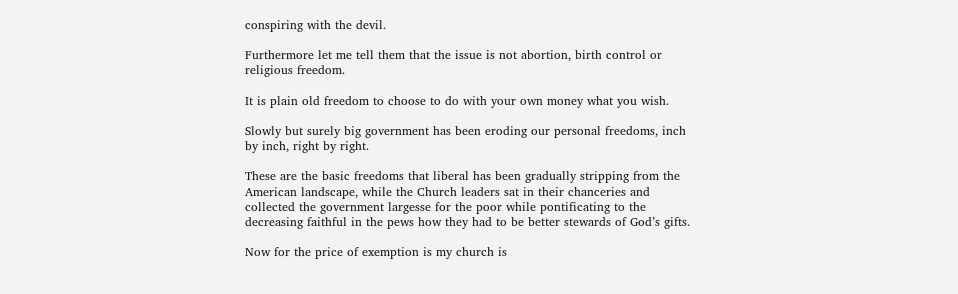conspiring with the devil.

Furthermore let me tell them that the issue is not abortion, birth control or religious freedom.

It is plain old freedom to choose to do with your own money what you wish.

Slowly but surely big government has been eroding our personal freedoms, inch by inch, right by right.

These are the basic freedoms that liberal has been gradually stripping from the American landscape, while the Church leaders sat in their chanceries and collected the government largesse for the poor while pontificating to the decreasing faithful in the pews how they had to be better stewards of God’s gifts.

Now for the price of exemption is my church is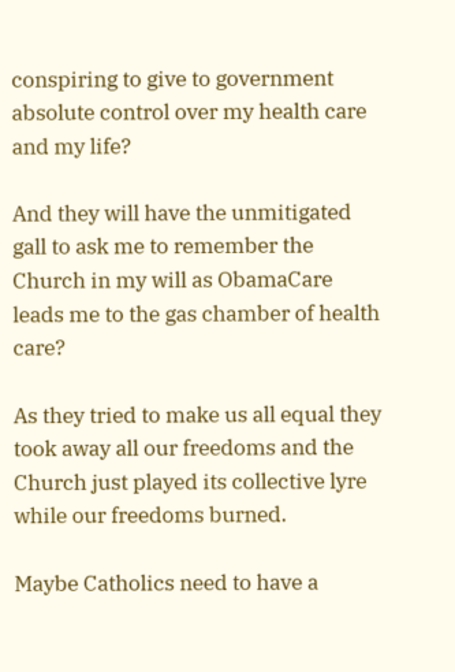conspiring to give to government absolute control over my health care and my life?

And they will have the unmitigated gall to ask me to remember the Church in my will as ObamaCare leads me to the gas chamber of health care?

As they tried to make us all equal they took away all our freedoms and the Church just played its collective lyre while our freedoms burned.

Maybe Catholics need to have a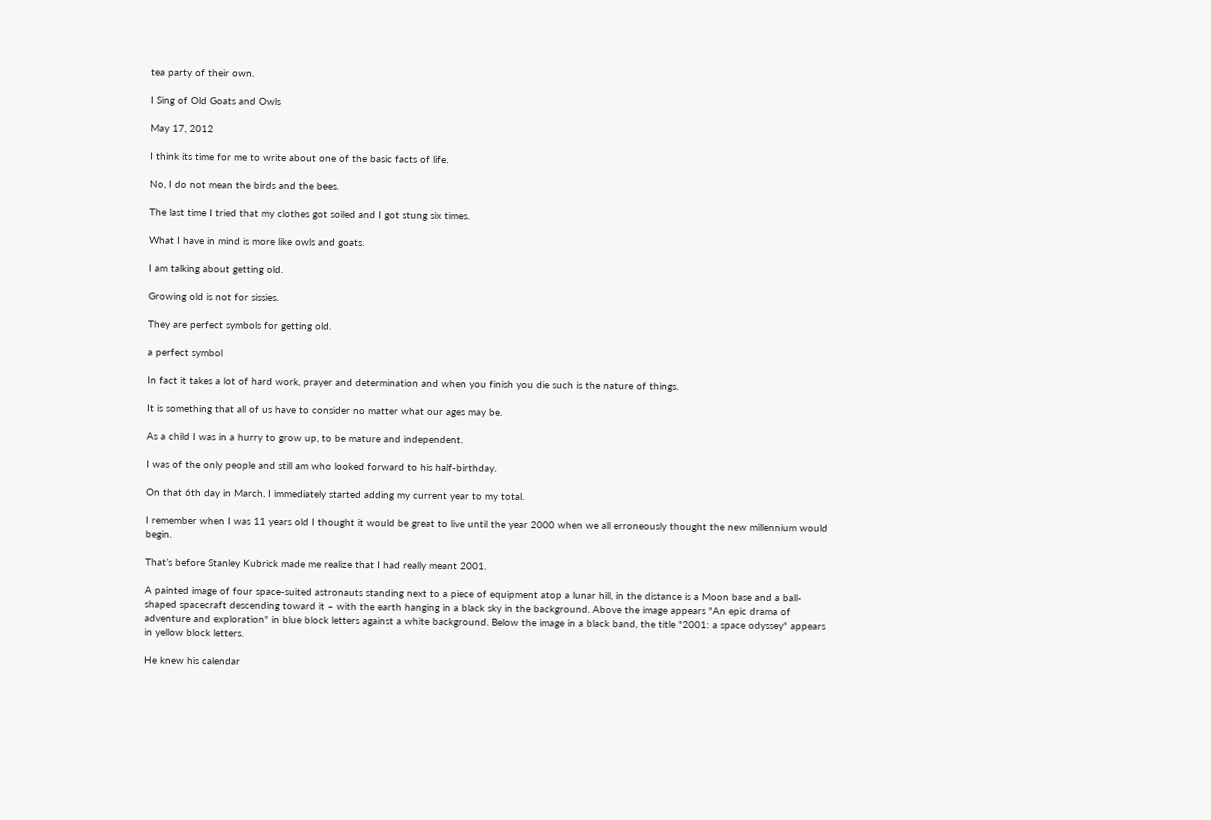tea party of their own.

I Sing of Old Goats and Owls

May 17, 2012

I think its time for me to write about one of the basic facts of life.

No, I do not mean the birds and the bees.

The last time I tried that my clothes got soiled and I got stung six times.

What I have in mind is more like owls and goats.

I am talking about getting old.

Growing old is not for sissies.

They are perfect symbols for getting old.

a perfect symbol

In fact it takes a lot of hard work, prayer and determination and when you finish you die such is the nature of things.

It is something that all of us have to consider no matter what our ages may be.

As a child I was in a hurry to grow up, to be mature and independent.

I was of the only people and still am who looked forward to his half-birthday.

On that 6th day in March, I immediately started adding my current year to my total.

I remember when I was 11 years old I thought it would be great to live until the year 2000 when we all erroneously thought the new millennium would begin.

That’s before Stanley Kubrick made me realize that I had really meant 2001.

A painted image of four space-suited astronauts standing next to a piece of equipment atop a lunar hill, in the distance is a Moon base and a ball-shaped spacecraft descending toward it – with the earth hanging in a black sky in the background. Above the image appears "An epic drama of adventure and exploration" in blue block letters against a white background. Below the image in a black band, the title "2001: a space odyssey" appears in yellow block letters.

He knew his calendar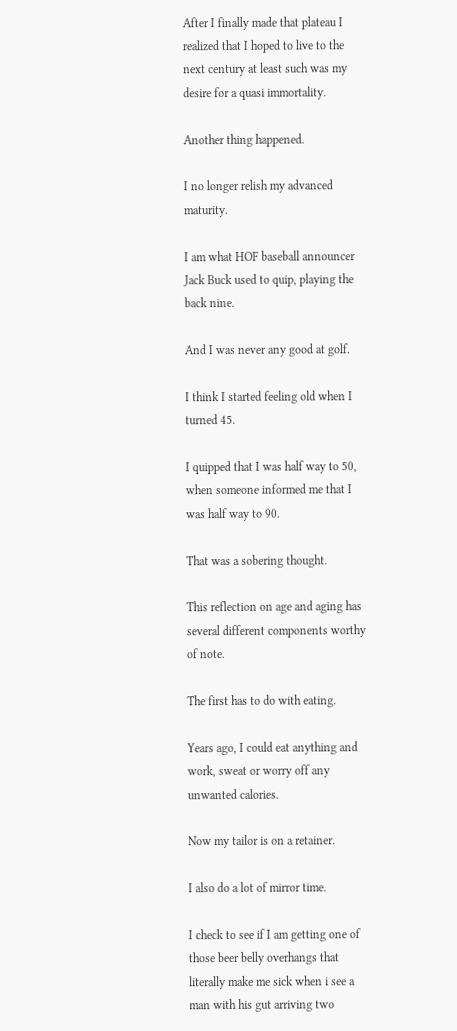After I finally made that plateau I realized that I hoped to live to the next century at least such was my desire for a quasi immortality.

Another thing happened.

I no longer relish my advanced maturity.

I am what HOF baseball announcer Jack Buck used to quip, playing the back nine.

And I was never any good at golf.

I think I started feeling old when I turned 45.

I quipped that I was half way to 50, when someone informed me that I was half way to 90.

That was a sobering thought.

This reflection on age and aging has several different components worthy of note.

The first has to do with eating.

Years ago, I could eat anything and work, sweat or worry off any unwanted calories.

Now my tailor is on a retainer.

I also do a lot of mirror time.

I check to see if I am getting one of those beer belly overhangs that literally make me sick when i see a man with his gut arriving two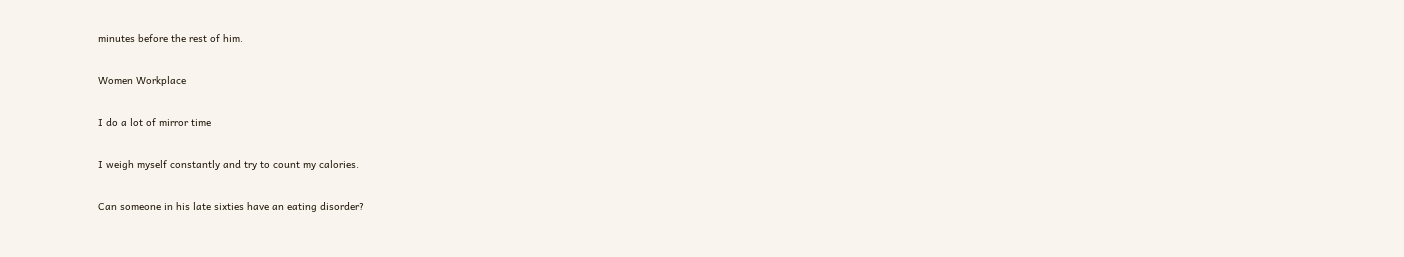minutes before the rest of him.

Women Workplace

I do a lot of mirror time

I weigh myself constantly and try to count my calories.

Can someone in his late sixties have an eating disorder?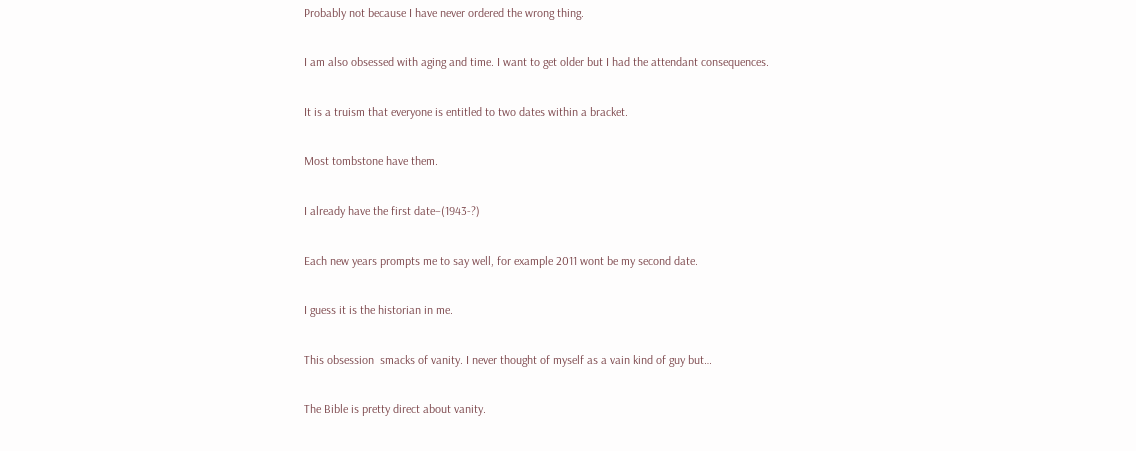Probably not because I have never ordered the wrong thing.

I am also obsessed with aging and time. I want to get older but I had the attendant consequences.

It is a truism that everyone is entitled to two dates within a bracket.

Most tombstone have them.

I already have the first date–(1943-?)

Each new years prompts me to say well, for example 2011 wont be my second date.

I guess it is the historian in me.

This obsession  smacks of vanity. I never thought of myself as a vain kind of guy but…

The Bible is pretty direct about vanity.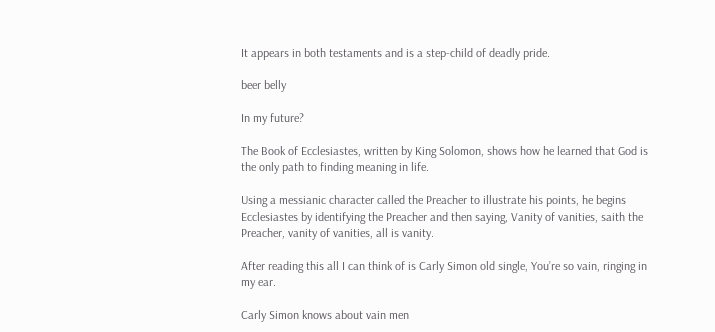It appears in both testaments and is a step-child of deadly pride.

beer belly

In my future?

The Book of Ecclesiastes, written by King Solomon, shows how he learned that God is the only path to finding meaning in life.

Using a messianic character called the Preacher to illustrate his points, he begins Ecclesiastes by identifying the Preacher and then saying, Vanity of vanities, saith the Preacher, vanity of vanities, all is vanity.

After reading this all I can think of is Carly Simon old single, You’re so vain, ringing in my ear.

Carly Simon knows about vain men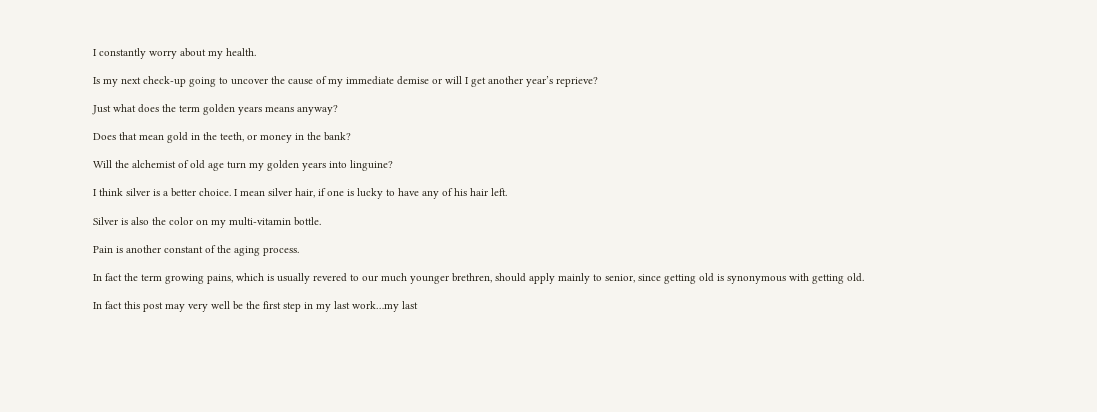I constantly worry about my health.

Is my next check-up going to uncover the cause of my immediate demise or will I get another year’s reprieve?

Just what does the term golden years means anyway?

Does that mean gold in the teeth, or money in the bank?

Will the alchemist of old age turn my golden years into linguine?

I think silver is a better choice. I mean silver hair, if one is lucky to have any of his hair left.

Silver is also the color on my multi-vitamin bottle.

Pain is another constant of the aging process.

In fact the term growing pains, which is usually revered to our much younger brethren, should apply mainly to senior, since getting old is synonymous with getting old.

In fact this post may very well be the first step in my last work…my last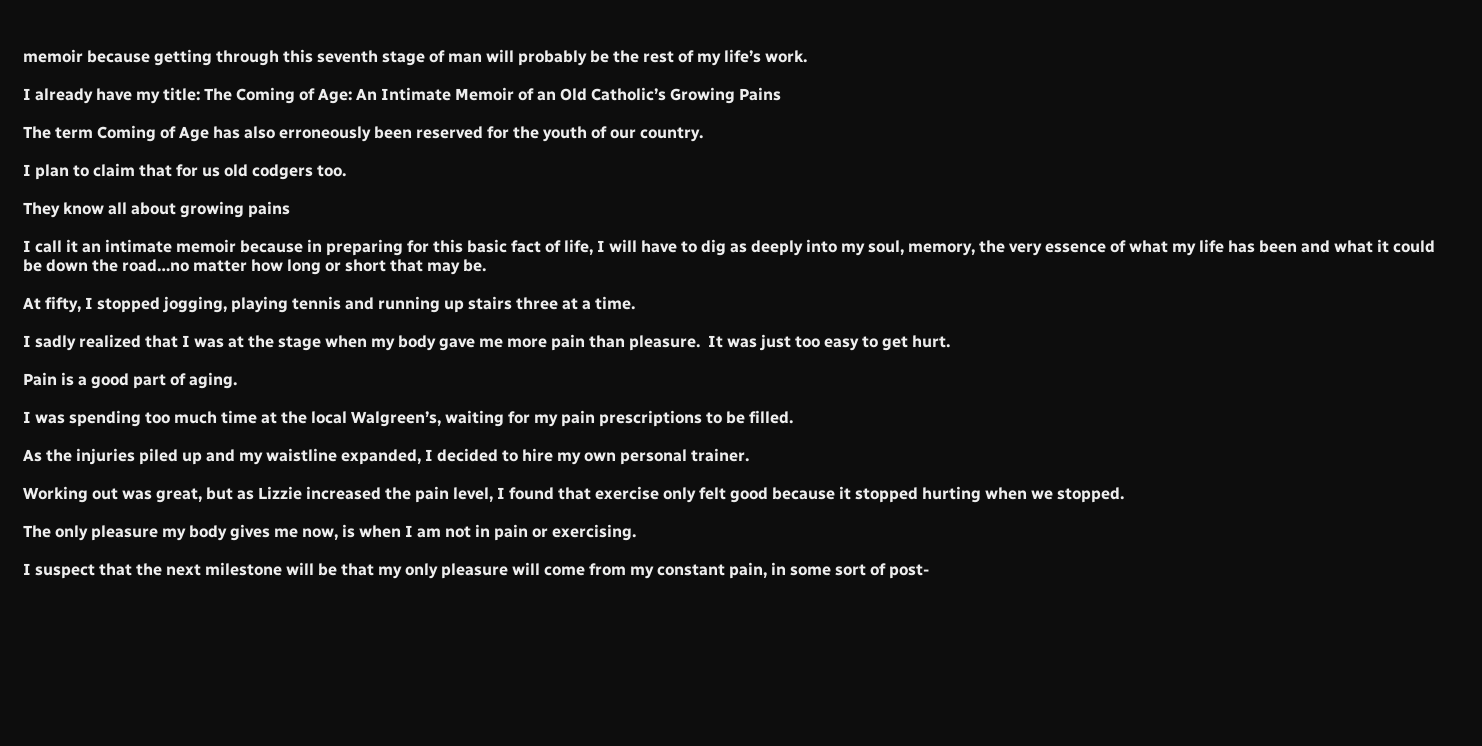memoir because getting through this seventh stage of man will probably be the rest of my life’s work.

I already have my title: The Coming of Age: An Intimate Memoir of an Old Catholic’s Growing Pains

The term Coming of Age has also erroneously been reserved for the youth of our country.

I plan to claim that for us old codgers too.

They know all about growing pains

I call it an intimate memoir because in preparing for this basic fact of life, I will have to dig as deeply into my soul, memory, the very essence of what my life has been and what it could be down the road…no matter how long or short that may be.

At fifty, I stopped jogging, playing tennis and running up stairs three at a time.

I sadly realized that I was at the stage when my body gave me more pain than pleasure.  It was just too easy to get hurt.

Pain is a good part of aging.

I was spending too much time at the local Walgreen’s, waiting for my pain prescriptions to be filled.

As the injuries piled up and my waistline expanded, I decided to hire my own personal trainer.

Working out was great, but as Lizzie increased the pain level, I found that exercise only felt good because it stopped hurting when we stopped.

The only pleasure my body gives me now, is when I am not in pain or exercising.

I suspect that the next milestone will be that my only pleasure will come from my constant pain, in some sort of post-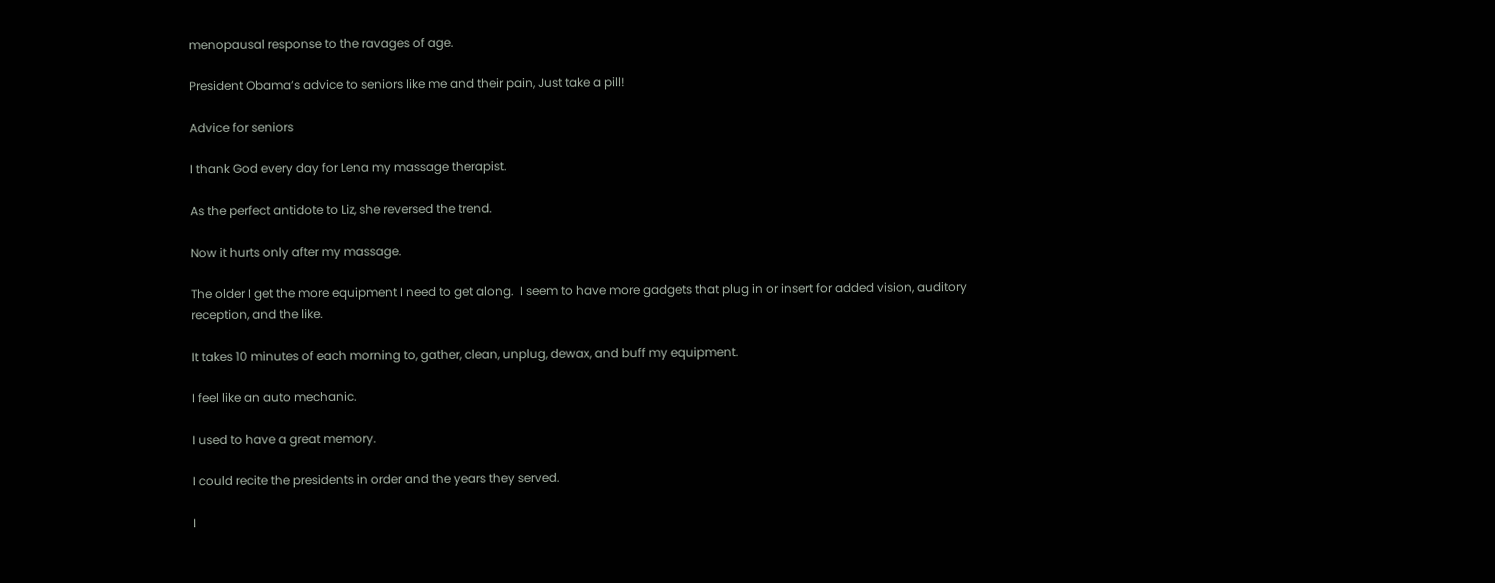menopausal response to the ravages of age.

President Obama’s advice to seniors like me and their pain, Just take a pill!

Advice for seniors

I thank God every day for Lena my massage therapist.

As the perfect antidote to Liz, she reversed the trend.

Now it hurts only after my massage.

The older I get the more equipment I need to get along.  I seem to have more gadgets that plug in or insert for added vision, auditory reception, and the like.

It takes 10 minutes of each morning to, gather, clean, unplug, dewax, and buff my equipment.

I feel like an auto mechanic.

I used to have a great memory.

I could recite the presidents in order and the years they served.

I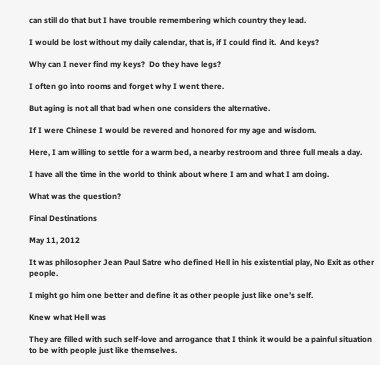can still do that but I have trouble remembering which country they lead.

I would be lost without my daily calendar, that is, if I could find it.  And keys?

Why can I never find my keys?  Do they have legs?

I often go into rooms and forget why I went there.

But aging is not all that bad when one considers the alternative.

If I were Chinese I would be revered and honored for my age and wisdom.

Here, I am willing to settle for a warm bed, a nearby restroom and three full meals a day.

I have all the time in the world to think about where I am and what I am doing.

What was the question?

Final Destinations

May 11, 2012

It was philosopher Jean Paul Satre who defined Hell in his existential play, No Exit as other people.

I might go him one better and define it as other people just like one’s self.

Knew what Hell was

They are filled with such self-love and arrogance that I think it would be a painful situation to be with people just like themselves.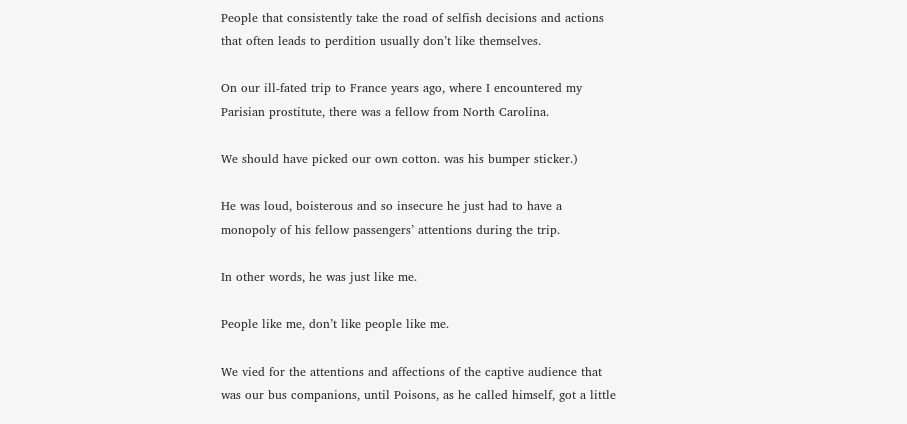People that consistently take the road of selfish decisions and actions that often leads to perdition usually don’t like themselves.

On our ill-fated trip to France years ago, where I encountered my Parisian prostitute, there was a fellow from North Carolina.

We should have picked our own cotton. was his bumper sticker.)

He was loud, boisterous and so insecure he just had to have a monopoly of his fellow passengers’ attentions during the trip.

In other words, he was just like me.

People like me, don’t like people like me.

We vied for the attentions and affections of the captive audience that was our bus companions, until Poisons, as he called himself, got a little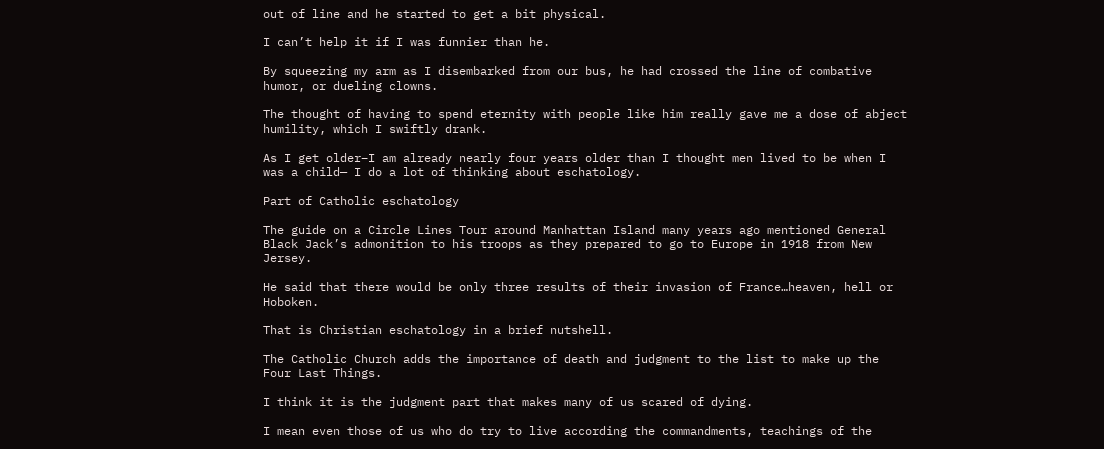out of line and he started to get a bit physical.

I can’t help it if I was funnier than he.

By squeezing my arm as I disembarked from our bus, he had crossed the line of combative humor, or dueling clowns.

The thought of having to spend eternity with people like him really gave me a dose of abject humility, which I swiftly drank.

As I get older–I am already nearly four years older than I thought men lived to be when I was a child— I do a lot of thinking about eschatology.

Part of Catholic eschatology

The guide on a Circle Lines Tour around Manhattan Island many years ago mentioned General Black Jack’s admonition to his troops as they prepared to go to Europe in 1918 from New Jersey.

He said that there would be only three results of their invasion of France…heaven, hell or Hoboken.

That is Christian eschatology in a brief nutshell.

The Catholic Church adds the importance of death and judgment to the list to make up the Four Last Things.

I think it is the judgment part that makes many of us scared of dying.

I mean even those of us who do try to live according the commandments, teachings of the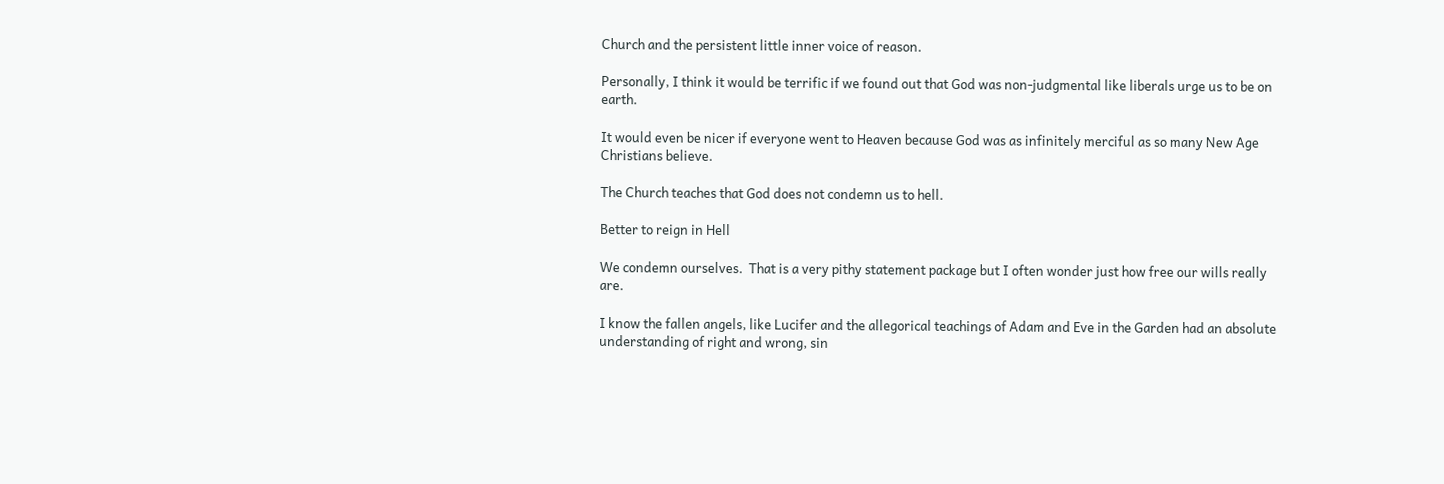Church and the persistent little inner voice of reason.

Personally, I think it would be terrific if we found out that God was non-judgmental like liberals urge us to be on earth.

It would even be nicer if everyone went to Heaven because God was as infinitely merciful as so many New Age Christians believe.

The Church teaches that God does not condemn us to hell.

Better to reign in Hell

We condemn ourselves.  That is a very pithy statement package but I often wonder just how free our wills really are.

I know the fallen angels, like Lucifer and the allegorical teachings of Adam and Eve in the Garden had an absolute understanding of right and wrong, sin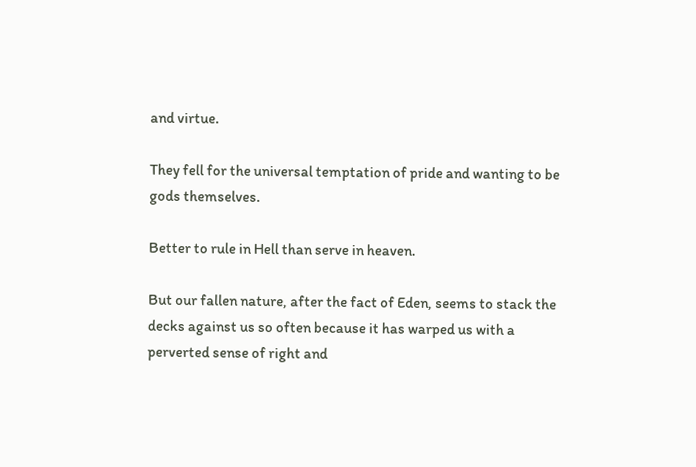and virtue.

They fell for the universal temptation of pride and wanting to be gods themselves.

Better to rule in Hell than serve in heaven.

But our fallen nature, after the fact of Eden, seems to stack the decks against us so often because it has warped us with a perverted sense of right and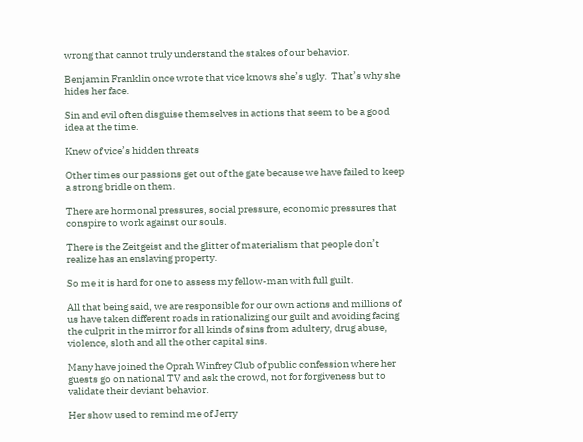wrong that cannot truly understand the stakes of our behavior.

Benjamin Franklin once wrote that vice knows she’s ugly.  That’s why she hides her face.

Sin and evil often disguise themselves in actions that seem to be a good idea at the time.

Knew of vice’s hidden threats

Other times our passions get out of the gate because we have failed to keep a strong bridle on them.

There are hormonal pressures, social pressure, economic pressures that conspire to work against our souls.

There is the Zeitgeist and the glitter of materialism that people don’t realize has an enslaving property.

So me it is hard for one to assess my fellow-man with full guilt.

All that being said, we are responsible for our own actions and millions of us have taken different roads in rationalizing our guilt and avoiding facing the culprit in the mirror for all kinds of sins from adultery, drug abuse, violence, sloth and all the other capital sins.

Many have joined the Oprah Winfrey Club of public confession where her guests go on national TV and ask the crowd, not for forgiveness but to validate their deviant behavior.

Her show used to remind me of Jerry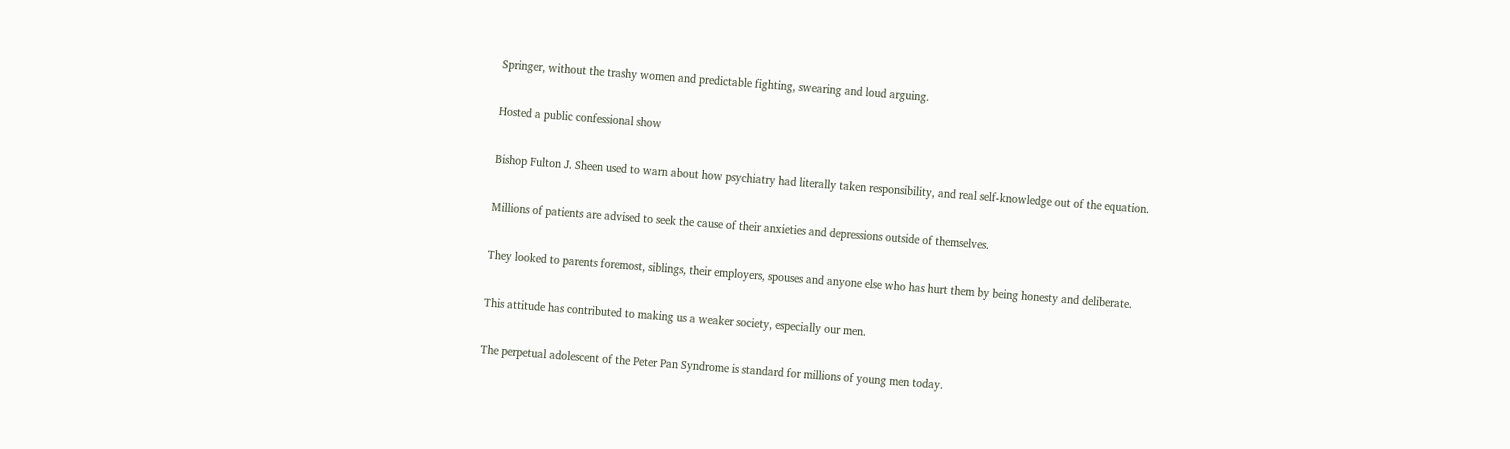Springer, without the trashy women and predictable fighting, swearing and loud arguing.

Hosted a public confessional show

Bishop Fulton J. Sheen used to warn about how psychiatry had literally taken responsibility, and real self-knowledge out of the equation.

Millions of patients are advised to seek the cause of their anxieties and depressions outside of themselves.

They looked to parents foremost, siblings, their employers, spouses and anyone else who has hurt them by being honesty and deliberate.

This attitude has contributed to making us a weaker society, especially our men.

The perpetual adolescent of the Peter Pan Syndrome is standard for millions of young men today.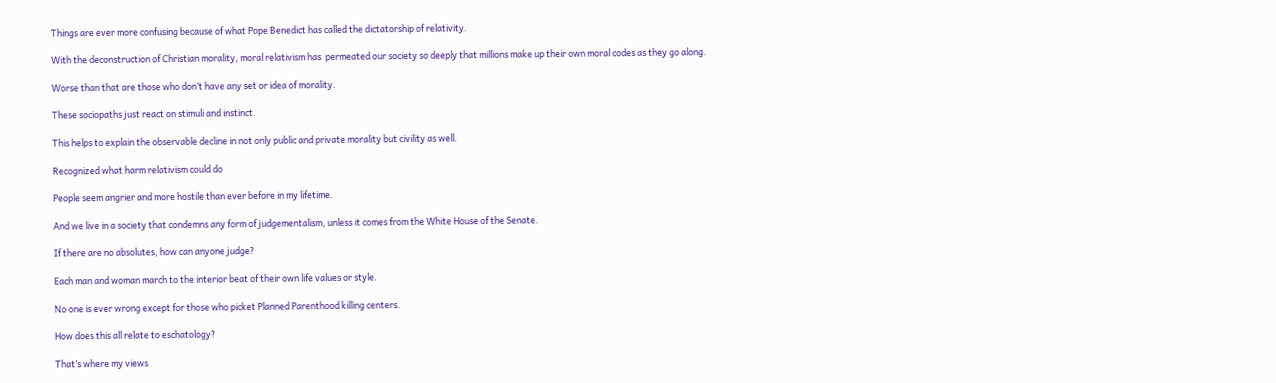Things are ever more confusing because of what Pope Benedict has called the dictatorship of relativity.

With the deconstruction of Christian morality, moral relativism has  permeated our society so deeply that millions make up their own moral codes as they go along.

Worse than that are those who don’t have any set or idea of morality.

These sociopaths just react on stimuli and instinct.

This helps to explain the observable decline in not only public and private morality but civility as well.

Recognized what harm relativism could do

People seem angrier and more hostile than ever before in my lifetime.

And we live in a society that condemns any form of judgementalism, unless it comes from the White House of the Senate.

If there are no absolutes, how can anyone judge?

Each man and woman march to the interior beat of their own life values or style.

No one is ever wrong except for those who picket Planned Parenthood killing centers.

How does this all relate to eschatology?

That’s where my views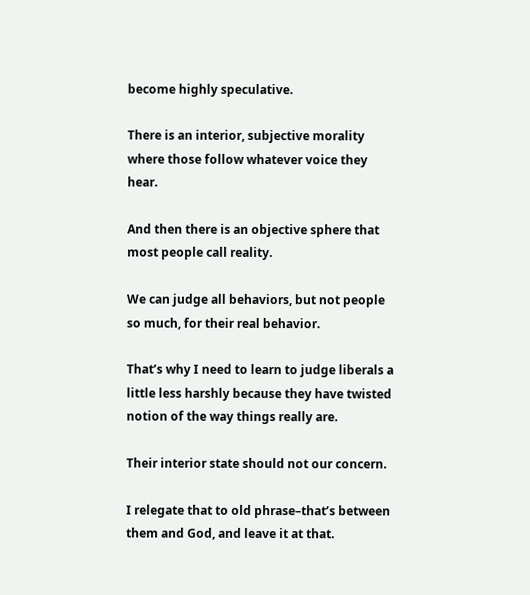become highly speculative.

There is an interior, subjective morality where those follow whatever voice they hear.

And then there is an objective sphere that most people call reality.

We can judge all behaviors, but not people so much, for their real behavior.

That’s why I need to learn to judge liberals a little less harshly because they have twisted notion of the way things really are.

Their interior state should not our concern.

I relegate that to old phrase–that’s between them and God, and leave it at that.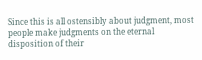Since this is all ostensibly about judgment, most people make judgments on the eternal disposition of their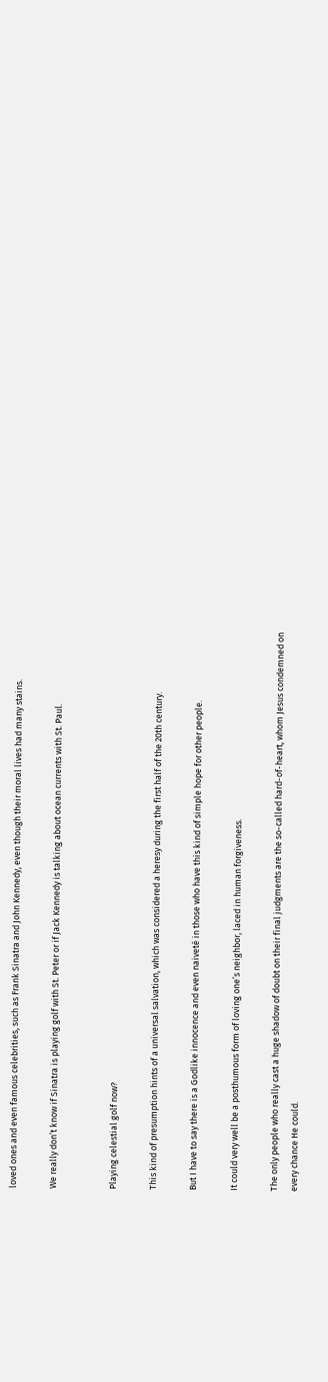loved ones and even famous celebrities, such as Frank Sinatra and John Kennedy, even though their moral lives had many stains.

We really don’t know if Sinatra is playing golf with St. Peter or if Jack Kennedy is talking about ocean currents with St. Paul.


Playing celestial golf now?

This kind of presumption hints of a universal salvation, which was considered a heresy during the first half of the 20th century.

But I have to say there is a Godlike innocence and even naiveté in those who have this kind of simple hope for other people.

It could very well be a posthumous form of loving one’s neighbor, laced in human forgiveness.

The only people who really cast a huge shadow of doubt on their final judgments are the so-called hard-of-heart, whom Jesus condemned on every chance He could.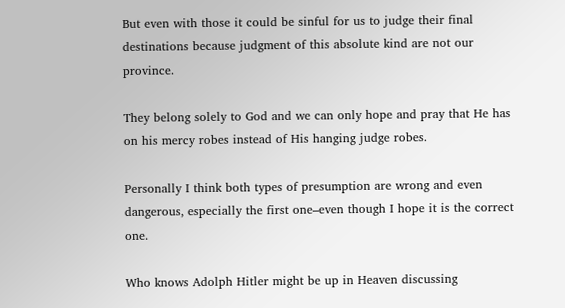But even with those it could be sinful for us to judge their final destinations because judgment of this absolute kind are not our province.

They belong solely to God and we can only hope and pray that He has on his mercy robes instead of His hanging judge robes.

Personally I think both types of presumption are wrong and even dangerous, especially the first one–even though I hope it is the correct one.

Who knows Adolph Hitler might be up in Heaven discussing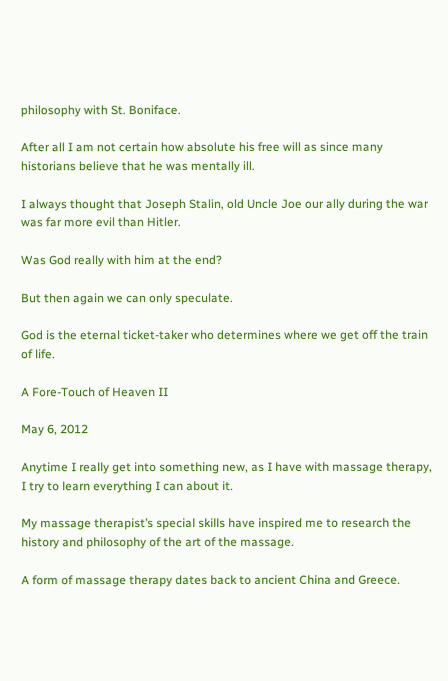philosophy with St. Boniface.

After all I am not certain how absolute his free will as since many historians believe that he was mentally ill.

I always thought that Joseph Stalin, old Uncle Joe our ally during the war was far more evil than Hitler.

Was God really with him at the end?

But then again we can only speculate.

God is the eternal ticket-taker who determines where we get off the train of life.

A Fore-Touch of Heaven II

May 6, 2012

Anytime I really get into something new, as I have with massage therapy, I try to learn everything I can about it.

My massage therapist’s special skills have inspired me to research the history and philosophy of the art of the massage.

A form of massage therapy dates back to ancient China and Greece.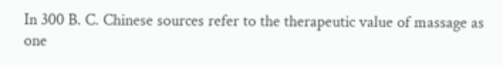In 300 B. C. Chinese sources refer to the therapeutic value of massage as one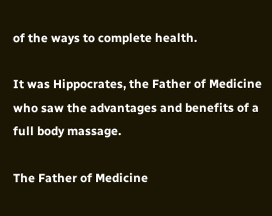of the ways to complete health.

It was Hippocrates, the Father of Medicine who saw the advantages and benefits of a full body massage.

The Father of Medicine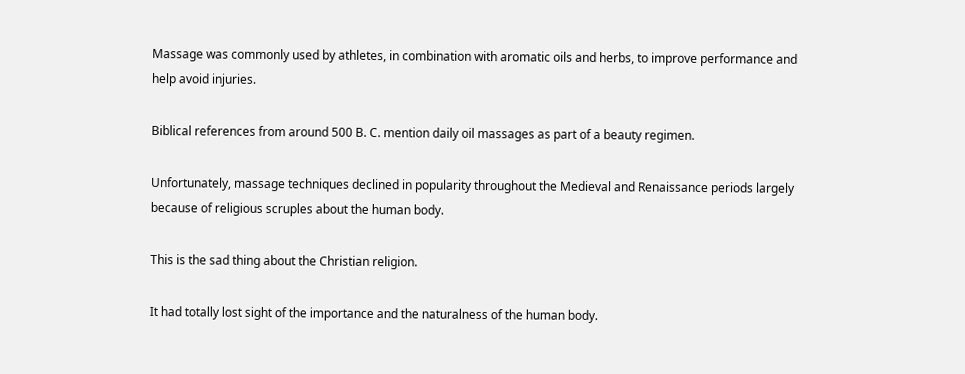Massage was commonly used by athletes, in combination with aromatic oils and herbs, to improve performance and help avoid injuries.

Biblical references from around 500 B. C. mention daily oil massages as part of a beauty regimen.

Unfortunately, massage techniques declined in popularity throughout the Medieval and Renaissance periods largely because of religious scruples about the human body.

This is the sad thing about the Christian religion.

It had totally lost sight of the importance and the naturalness of the human body.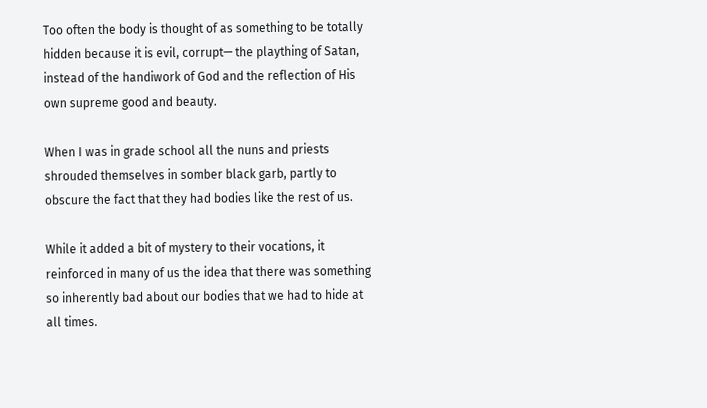Too often the body is thought of as something to be totally hidden because it is evil, corrupt— the plaything of Satan, instead of the handiwork of God and the reflection of His own supreme good and beauty.

When I was in grade school all the nuns and priests shrouded themselves in somber black garb, partly to obscure the fact that they had bodies like the rest of us.

While it added a bit of mystery to their vocations, it reinforced in many of us the idea that there was something so inherently bad about our bodies that we had to hide at all times.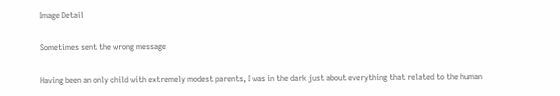Image Detail

Sometimes sent the wrong message

Having been an only child with extremely modest parents, I was in the dark just about everything that related to the human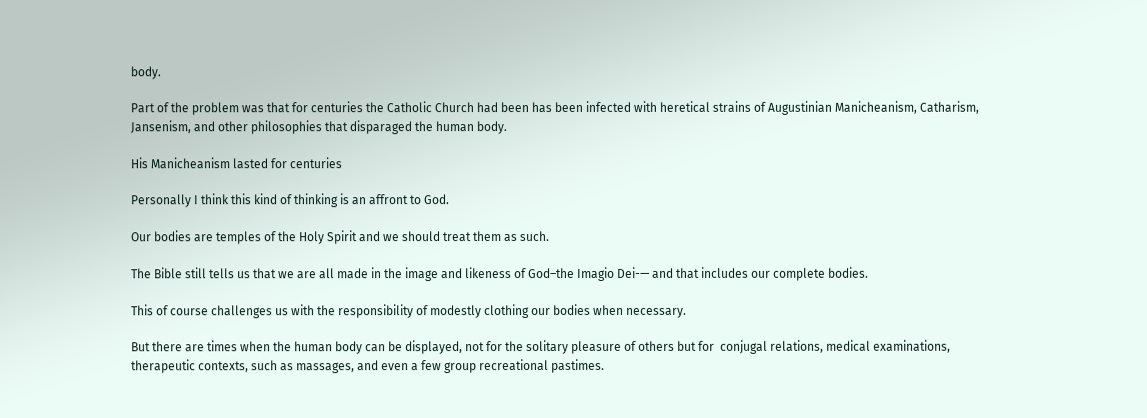body.

Part of the problem was that for centuries the Catholic Church had been has been infected with heretical strains of Augustinian Manicheanism, Catharism, Jansenism, and other philosophies that disparaged the human body.

His Manicheanism lasted for centuries

Personally I think this kind of thinking is an affront to God.

Our bodies are temples of the Holy Spirit and we should treat them as such.

The Bible still tells us that we are all made in the image and likeness of God–the Imagio Dei-— and that includes our complete bodies.

This of course challenges us with the responsibility of modestly clothing our bodies when necessary.

But there are times when the human body can be displayed, not for the solitary pleasure of others but for  conjugal relations, medical examinations, therapeutic contexts, such as massages, and even a few group recreational pastimes.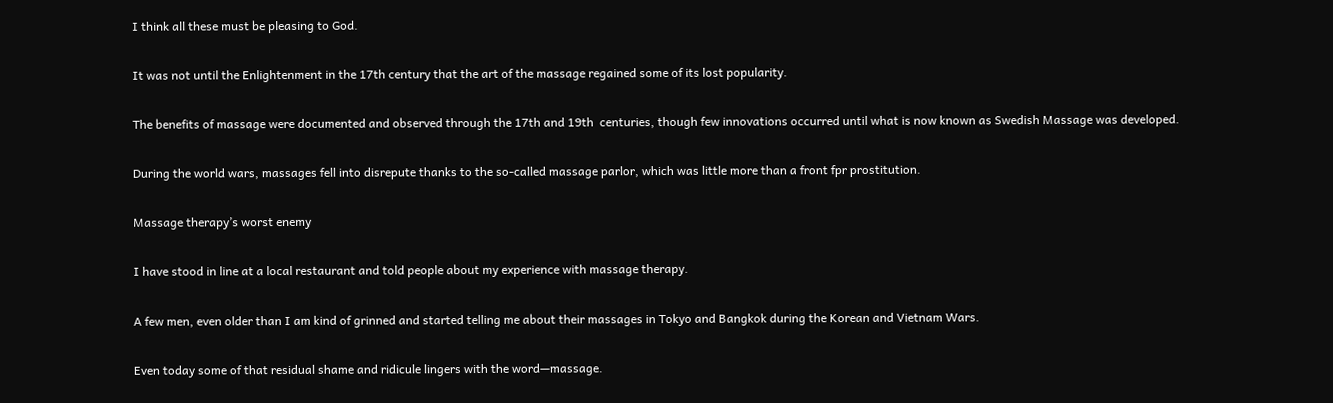I think all these must be pleasing to God.

It was not until the Enlightenment in the 17th century that the art of the massage regained some of its lost popularity.

The benefits of massage were documented and observed through the 17th and 19th  centuries, though few innovations occurred until what is now known as Swedish Massage was developed.

During the world wars, massages fell into disrepute thanks to the so-called massage parlor, which was little more than a front fpr prostitution.

Massage therapy’s worst enemy

I have stood in line at a local restaurant and told people about my experience with massage therapy.

A few men, even older than I am kind of grinned and started telling me about their massages in Tokyo and Bangkok during the Korean and Vietnam Wars.

Even today some of that residual shame and ridicule lingers with the word—massage.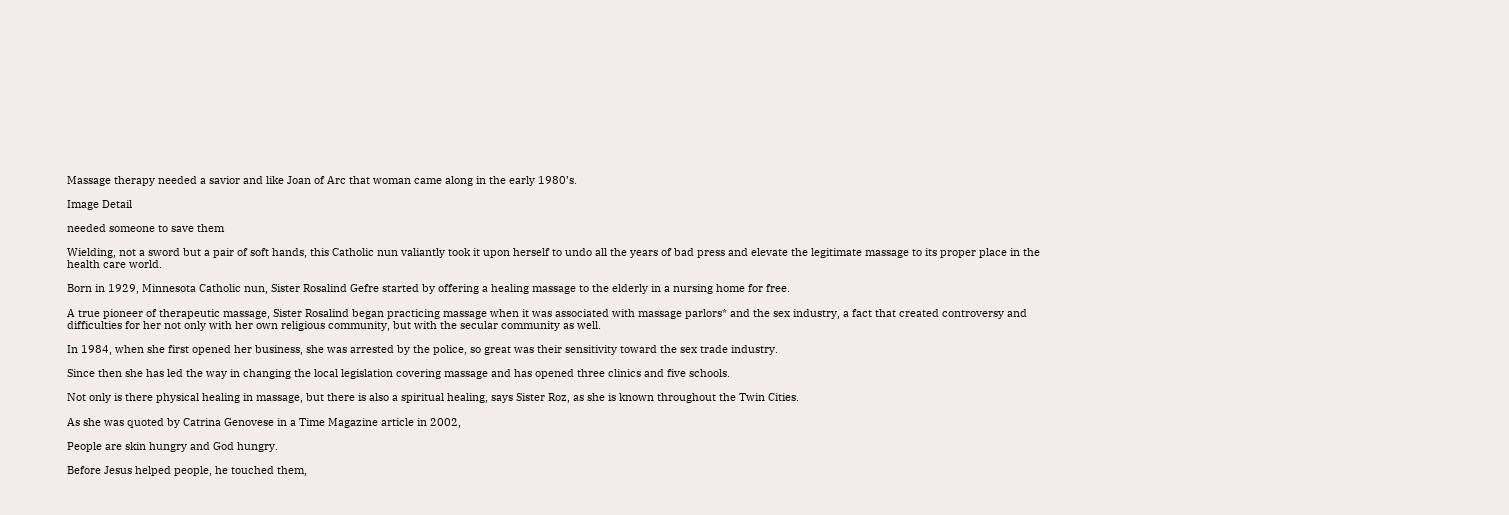Massage therapy needed a savior and like Joan of Arc that woman came along in the early 1980’s.

Image Detail

needed someone to save them

Wielding, not a sword but a pair of soft hands, this Catholic nun valiantly took it upon herself to undo all the years of bad press and elevate the legitimate massage to its proper place in the health care world.

Born in 1929, Minnesota Catholic nun, Sister Rosalind Gefre started by offering a healing massage to the elderly in a nursing home for free.

A true pioneer of therapeutic massage, Sister Rosalind began practicing massage when it was associated with massage parlors* and the sex industry, a fact that created controversy and difficulties for her not only with her own religious community, but with the secular community as well.

In 1984, when she first opened her business, she was arrested by the police, so great was their sensitivity toward the sex trade industry.

Since then she has led the way in changing the local legislation covering massage and has opened three clinics and five schools.

Not only is there physical healing in massage, but there is also a spiritual healing, says Sister Roz, as she is known throughout the Twin Cities.

As she was quoted by Catrina Genovese in a Time Magazine article in 2002,

People are skin hungry and God hungry.

Before Jesus helped people, he touched them,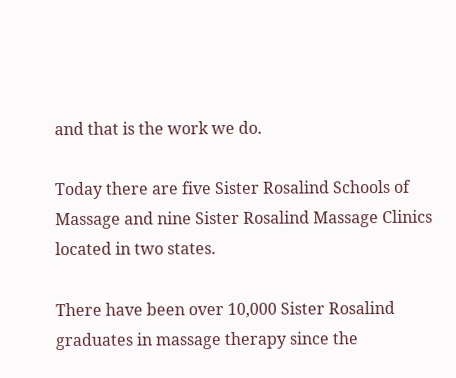and that is the work we do.

Today there are five Sister Rosalind Schools of Massage and nine Sister Rosalind Massage Clinics located in two states.

There have been over 10,000 Sister Rosalind graduates in massage therapy since the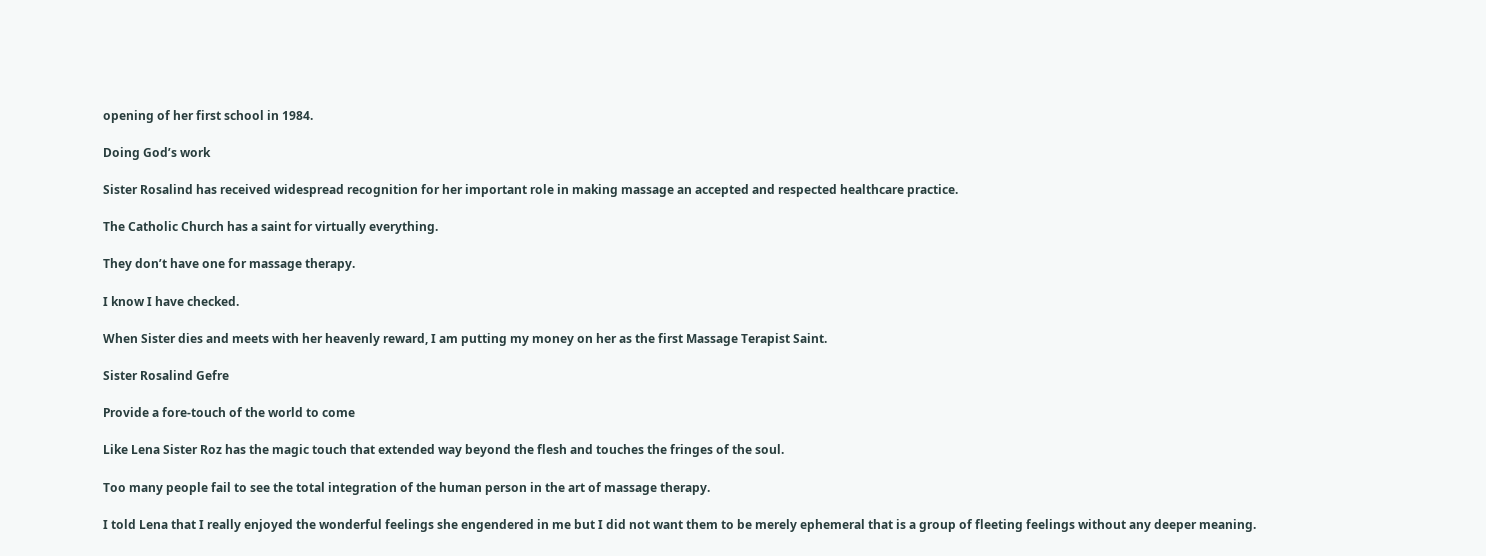opening of her first school in 1984.

Doing God’s work

Sister Rosalind has received widespread recognition for her important role in making massage an accepted and respected healthcare practice.

The Catholic Church has a saint for virtually everything.

They don’t have one for massage therapy.

I know I have checked.

When Sister dies and meets with her heavenly reward, I am putting my money on her as the first Massage Terapist Saint.

Sister Rosalind Gefre

Provide a fore-touch of the world to come

Like Lena Sister Roz has the magic touch that extended way beyond the flesh and touches the fringes of the soul.

Too many people fail to see the total integration of the human person in the art of massage therapy.

I told Lena that I really enjoyed the wonderful feelings she engendered in me but I did not want them to be merely ephemeral that is a group of fleeting feelings without any deeper meaning.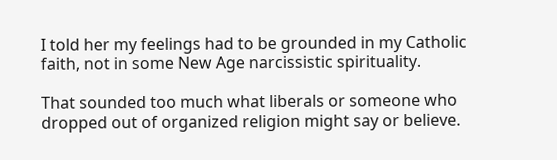I told her my feelings had to be grounded in my Catholic faith, not in some New Age narcissistic spirituality.

That sounded too much what liberals or someone who dropped out of organized religion might say or believe.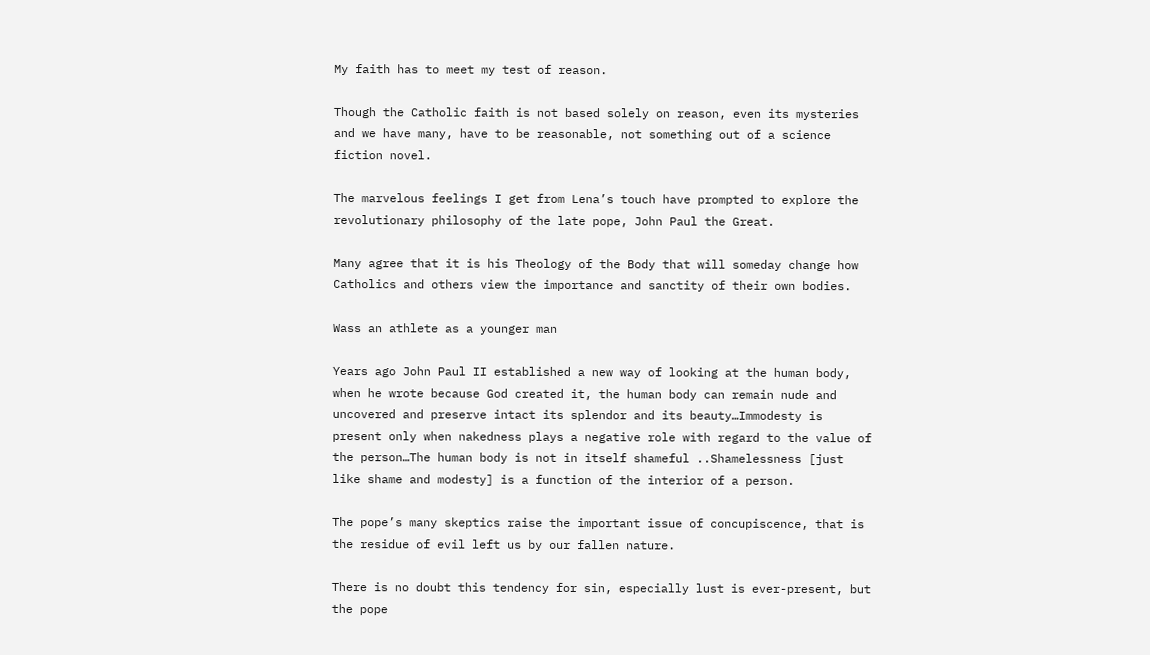My faith has to meet my test of reason.

Though the Catholic faith is not based solely on reason, even its mysteries and we have many, have to be reasonable, not something out of a science fiction novel.

The marvelous feelings I get from Lena’s touch have prompted to explore the revolutionary philosophy of the late pope, John Paul the Great.

Many agree that it is his Theology of the Body that will someday change how Catholics and others view the importance and sanctity of their own bodies.

Wass an athlete as a younger man

Years ago John Paul II established a new way of looking at the human body, when he wrote because God created it, the human body can remain nude and uncovered and preserve intact its splendor and its beauty…Immodesty is present only when nakedness plays a negative role with regard to the value of the person…The human body is not in itself shameful ..Shamelessness [just like shame and modesty] is a function of the interior of a person.

The pope’s many skeptics raise the important issue of concupiscence, that is the residue of evil left us by our fallen nature.

There is no doubt this tendency for sin, especially lust is ever-present, but the pope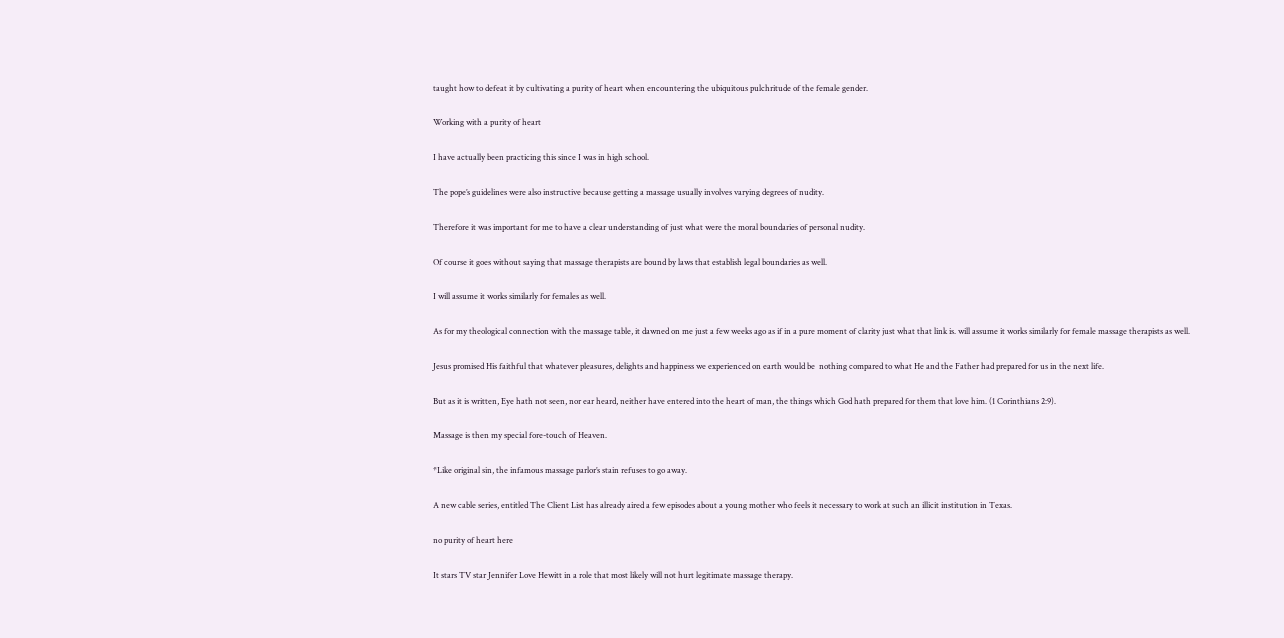taught how to defeat it by cultivating a purity of heart when encountering the ubiquitous pulchritude of the female gender.

Working with a purity of heart

I have actually been practicing this since I was in high school.

The pope’s guidelines were also instructive because getting a massage usually involves varying degrees of nudity.

Therefore it was important for me to have a clear understanding of just what were the moral boundaries of personal nudity.

Of course it goes without saying that massage therapists are bound by laws that establish legal boundaries as well.

I will assume it works similarly for females as well.

As for my theological connection with the massage table, it dawned on me just a few weeks ago as if in a pure moment of clarity just what that link is. will assume it works similarly for female massage therapists as well.

Jesus promised His faithful that whatever pleasures, delights and happiness we experienced on earth would be  nothing compared to what He and the Father had prepared for us in the next life.

But as it is written, Eye hath not seen, nor ear heard, neither have entered into the heart of man, the things which God hath prepared for them that love him. (1 Corinthians 2:9).

Massage is then my special fore-touch of Heaven.

*Like original sin, the infamous massage parlor’s stain refuses to go away.

A new cable series, entitled The Client List has already aired a few episodes about a young mother who feels it necessary to work at such an illicit institution in Texas.

no purity of heart here

It stars TV star Jennifer Love Hewitt in a role that most likely will not hurt legitimate massage therapy.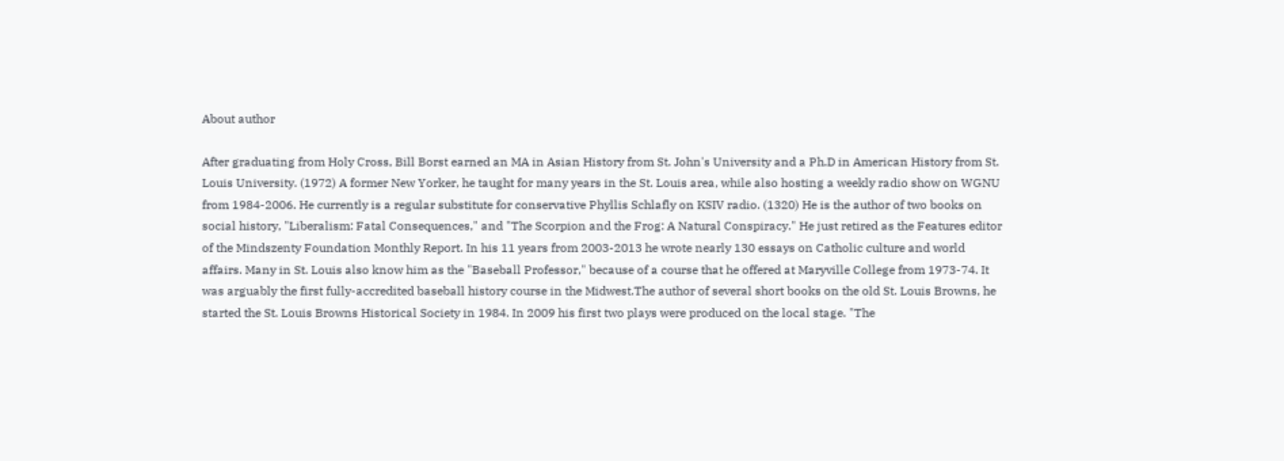About author

After graduating from Holy Cross, Bill Borst earned an MA in Asian History from St. John's University and a Ph.D in American History from St. Louis University. (1972) A former New Yorker, he taught for many years in the St. Louis area, while also hosting a weekly radio show on WGNU from 1984-2006. He currently is a regular substitute for conservative Phyllis Schlafly on KSIV radio. (1320) He is the author of two books on social history, "Liberalism: Fatal Consequences," and "The Scorpion and the Frog: A Natural Conspiracy." He just retired as the Features editor of the Mindszenty Foundation Monthly Report. In his 11 years from 2003-2013 he wrote nearly 130 essays on Catholic culture and world affairs. Many in St. Louis also know him as the "Baseball Professor," because of a course that he offered at Maryville College from 1973-74. It was arguably the first fully-accredited baseball history course in the Midwest.The author of several short books on the old St. Louis Browns, he started the St. Louis Browns Historical Society in 1984. In 2009 his first two plays were produced on the local stage. "The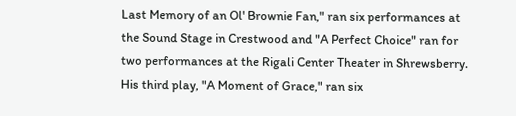Last Memory of an Ol' Brownie Fan," ran six performances at the Sound Stage in Crestwood and "A Perfect Choice" ran for two performances at the Rigali Center Theater in Shrewsberry. His third play, "A Moment of Grace," ran six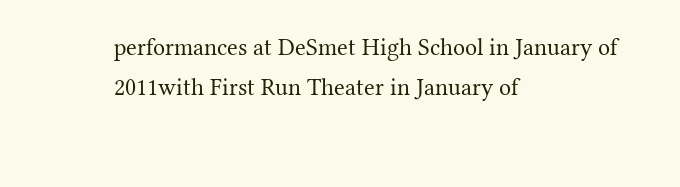performances at DeSmet High School in January of 2011with First Run Theater in January of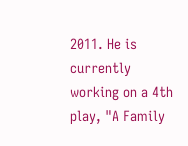2011. He is currently working on a 4th play, "A Family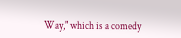Way," which is a comedy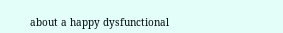about a happy dysfunctional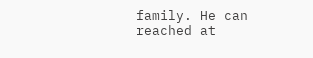family. He can reached at